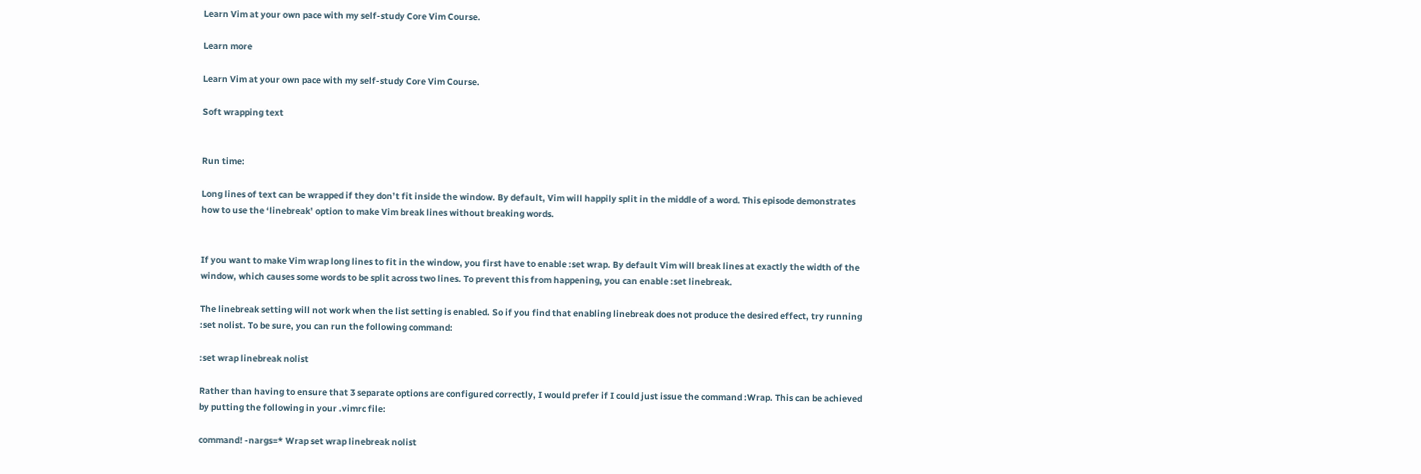Learn Vim at your own pace with my self-study Core Vim Course.

Learn more

Learn Vim at your own pace with my self-study Core Vim Course.

Soft wrapping text


Run time:

Long lines of text can be wrapped if they don’t fit inside the window. By default, Vim will happily split in the middle of a word. This episode demonstrates how to use the ‘linebreak’ option to make Vim break lines without breaking words.


If you want to make Vim wrap long lines to fit in the window, you first have to enable :set wrap. By default Vim will break lines at exactly the width of the window, which causes some words to be split across two lines. To prevent this from happening, you can enable :set linebreak.

The linebreak setting will not work when the list setting is enabled. So if you find that enabling linebreak does not produce the desired effect, try running :set nolist. To be sure, you can run the following command:

:set wrap linebreak nolist

Rather than having to ensure that 3 separate options are configured correctly, I would prefer if I could just issue the command :Wrap. This can be achieved by putting the following in your .vimrc file:

command! -nargs=* Wrap set wrap linebreak nolist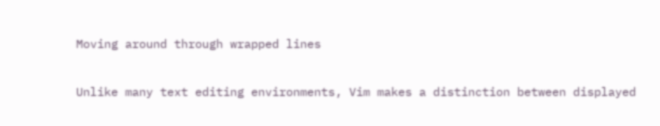Moving around through wrapped lines

Unlike many text editing environments, Vim makes a distinction between displayed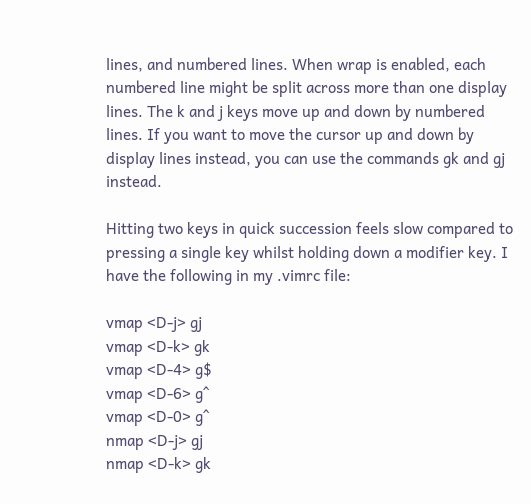lines, and numbered lines. When wrap is enabled, each numbered line might be split across more than one display lines. The k and j keys move up and down by numbered lines. If you want to move the cursor up and down by display lines instead, you can use the commands gk and gj instead.

Hitting two keys in quick succession feels slow compared to pressing a single key whilst holding down a modifier key. I have the following in my .vimrc file:

vmap <D-j> gj
vmap <D-k> gk
vmap <D-4> g$
vmap <D-6> g^
vmap <D-0> g^
nmap <D-j> gj
nmap <D-k> gk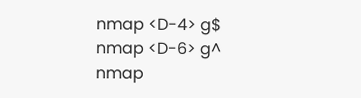nmap <D-4> g$
nmap <D-6> g^
nmap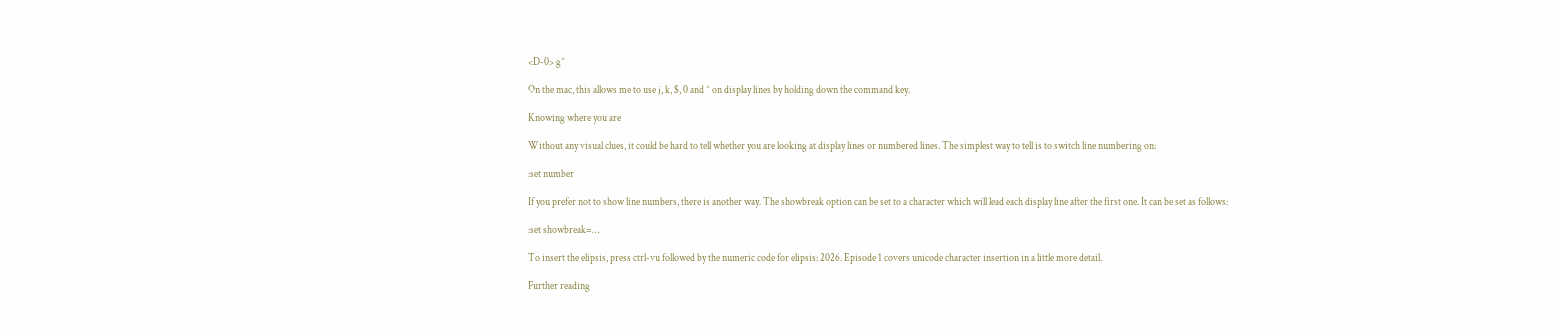<D-0> g^

On the mac, this allows me to use j, k, $, 0 and ^ on display lines by holding down the command key.

Knowing where you are

Without any visual clues, it could be hard to tell whether you are looking at display lines or numbered lines. The simplest way to tell is to switch line numbering on:

:set number

If you prefer not to show line numbers, there is another way. The showbreak option can be set to a character which will lead each display line after the first one. It can be set as follows:

:set showbreak=…

To insert the elipsis, press ctrl-vu followed by the numeric code for elipsis: 2026. Episode 1 covers unicode character insertion in a little more detail.

Further reading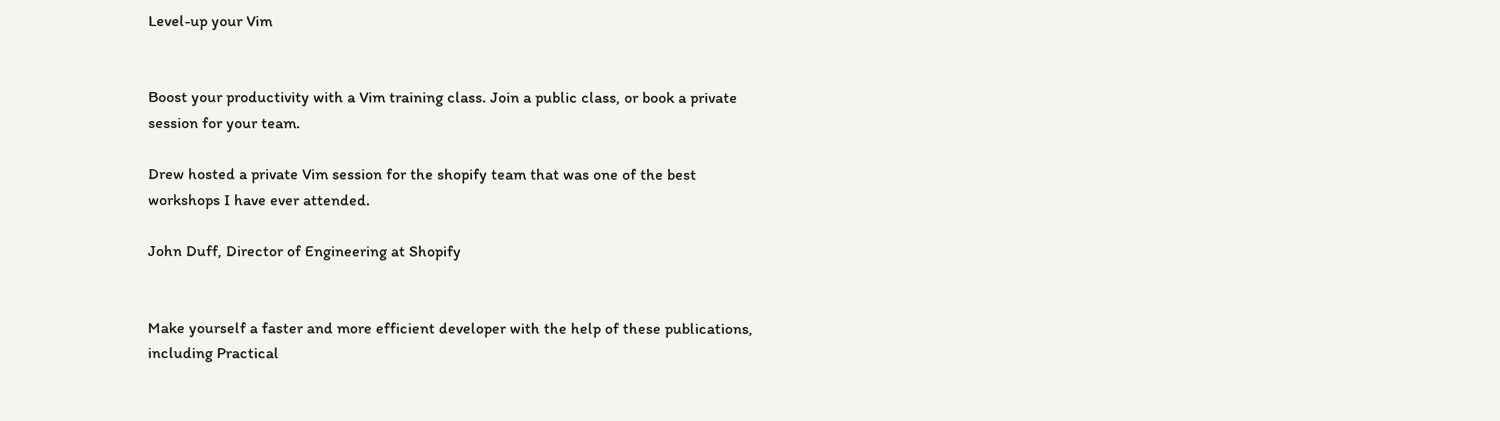Level-up your Vim


Boost your productivity with a Vim training class. Join a public class, or book a private session for your team.

Drew hosted a private Vim session for the shopify team that was one of the best workshops I have ever attended.

John Duff, Director of Engineering at Shopify


Make yourself a faster and more efficient developer with the help of these publications, including Practical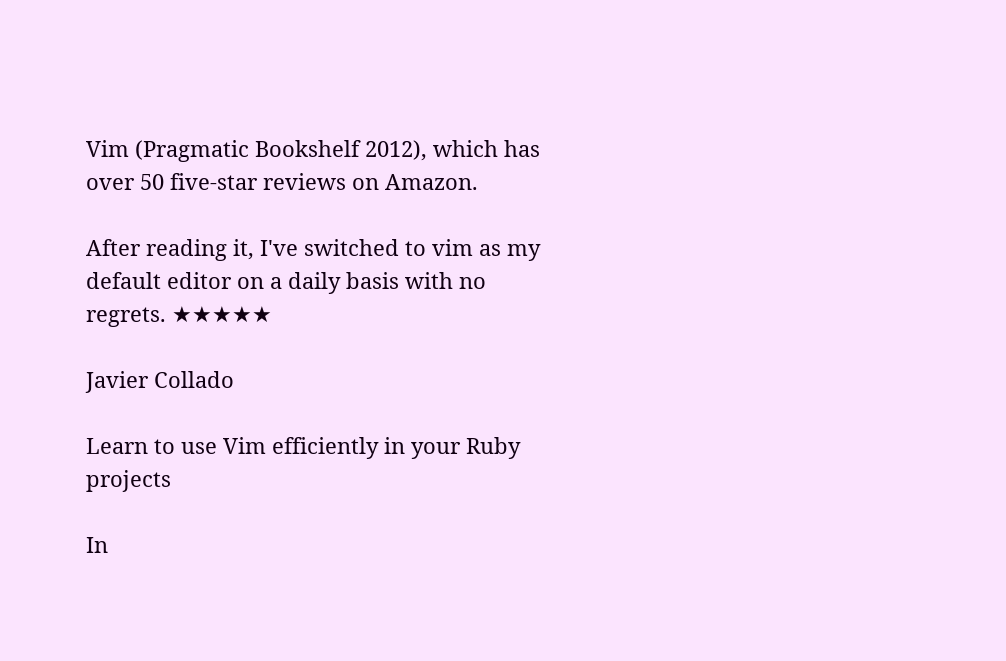Vim (Pragmatic Bookshelf 2012), which has over 50 five-star reviews on Amazon.

After reading it, I've switched to vim as my default editor on a daily basis with no regrets. ★★★★★

Javier Collado

Learn to use Vim efficiently in your Ruby projects

In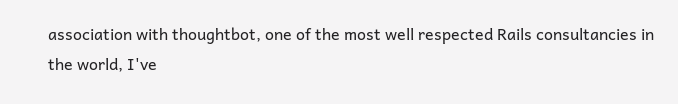association with thoughtbot, one of the most well respected Rails consultancies in the world, I've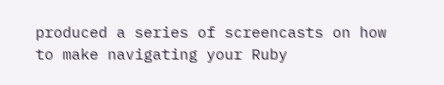produced a series of screencasts on how to make navigating your Ruby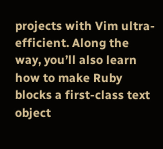projects with Vim ultra-efficient. Along the way, you’ll also learn how to make Ruby blocks a first-class text object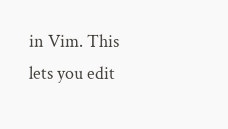in Vim. This lets you edit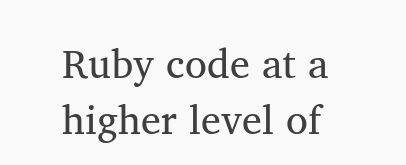Ruby code at a higher level of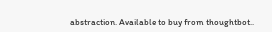abstraction. Available to buy from thoughtbot..